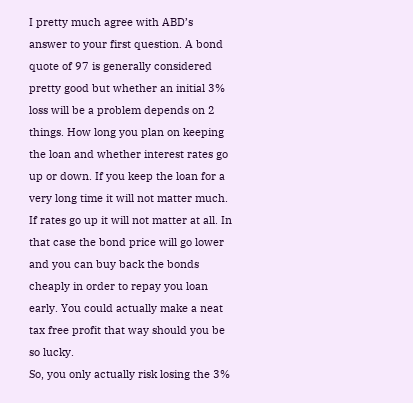I pretty much agree with ABD’s answer to your first question. A bond quote of 97 is generally considered pretty good but whether an initial 3% loss will be a problem depends on 2 things. How long you plan on keeping the loan and whether interest rates go up or down. If you keep the loan for a very long time it will not matter much. If rates go up it will not matter at all. In that case the bond price will go lower and you can buy back the bonds cheaply in order to repay you loan early. You could actually make a neat tax free profit that way should you be so lucky.
So, you only actually risk losing the 3%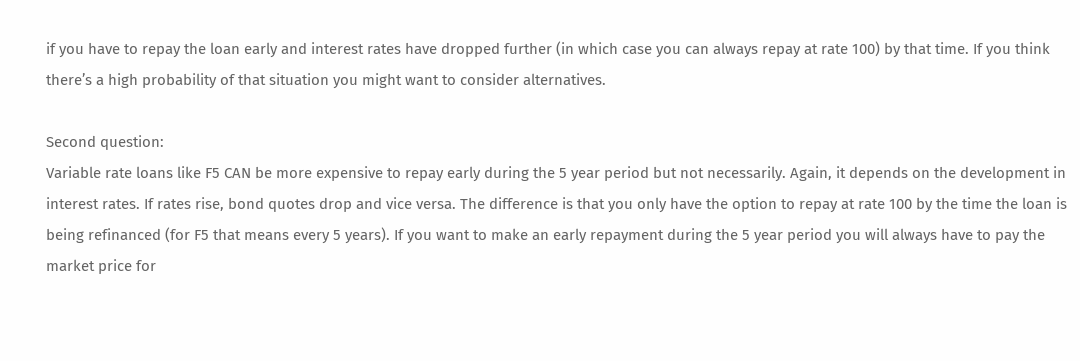if you have to repay the loan early and interest rates have dropped further (in which case you can always repay at rate 100) by that time. If you think there’s a high probability of that situation you might want to consider alternatives.

Second question:
Variable rate loans like F5 CAN be more expensive to repay early during the 5 year period but not necessarily. Again, it depends on the development in interest rates. If rates rise, bond quotes drop and vice versa. The difference is that you only have the option to repay at rate 100 by the time the loan is being refinanced (for F5 that means every 5 years). If you want to make an early repayment during the 5 year period you will always have to pay the market price for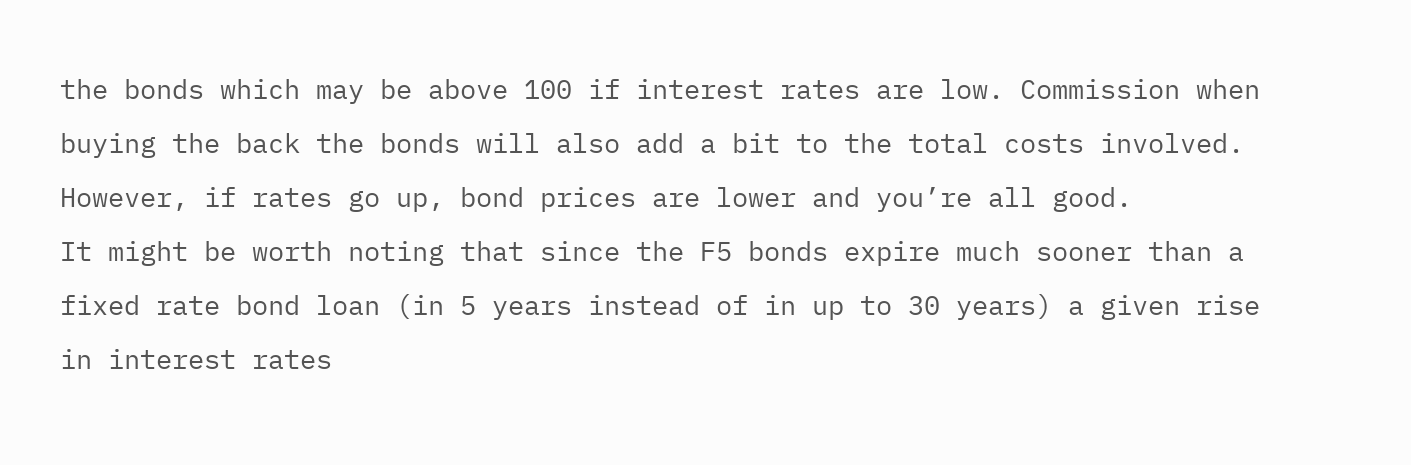the bonds which may be above 100 if interest rates are low. Commission when buying the back the bonds will also add a bit to the total costs involved. However, if rates go up, bond prices are lower and you’re all good.
It might be worth noting that since the F5 bonds expire much sooner than a fixed rate bond loan (in 5 years instead of in up to 30 years) a given rise in interest rates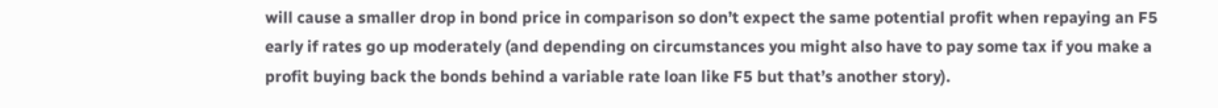will cause a smaller drop in bond price in comparison so don’t expect the same potential profit when repaying an F5 early if rates go up moderately (and depending on circumstances you might also have to pay some tax if you make a profit buying back the bonds behind a variable rate loan like F5 but that’s another story).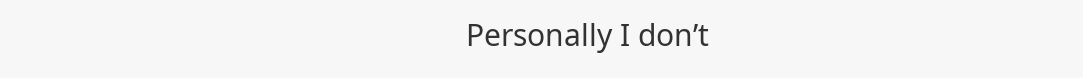Personally I don’t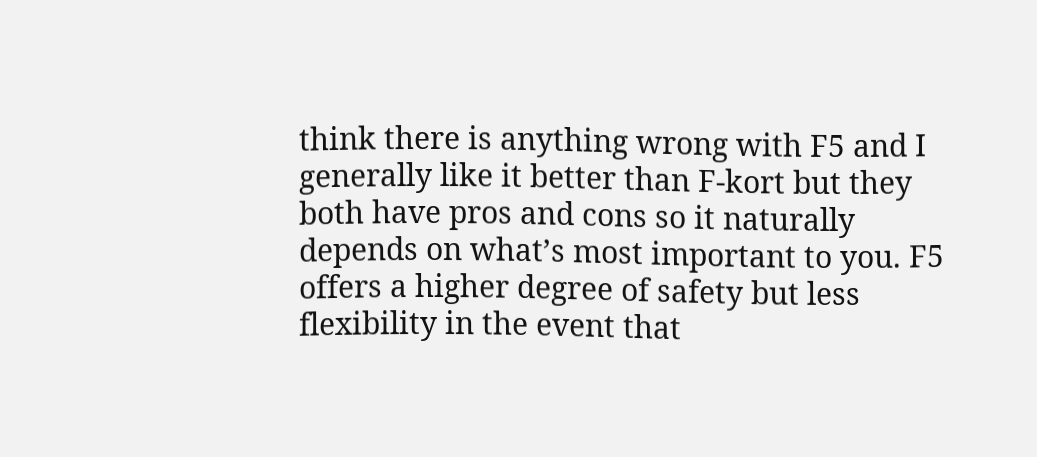think there is anything wrong with F5 and I generally like it better than F-kort but they both have pros and cons so it naturally depends on what’s most important to you. F5 offers a higher degree of safety but less flexibility in the event that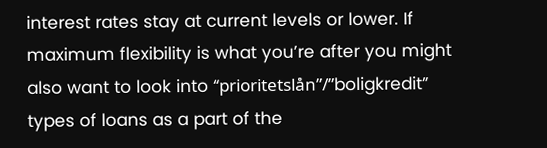interest rates stay at current levels or lower. If maximum flexibility is what you’re after you might also want to look into “prioritetslån”/”boligkredit” types of loans as a part of the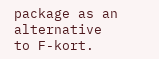package as an alternative to F-kort.